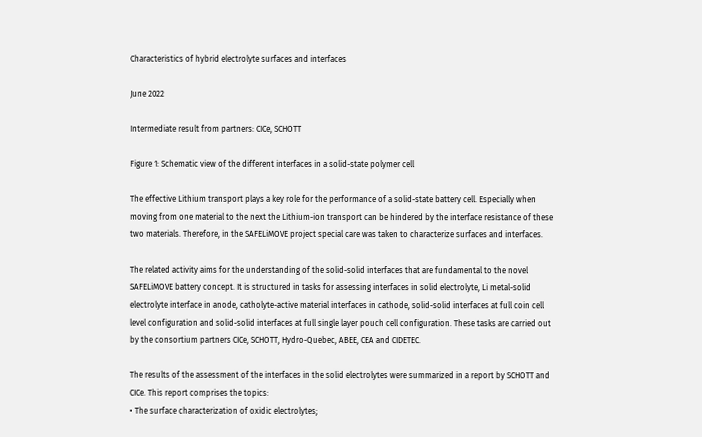Characteristics of hybrid electrolyte surfaces and interfaces

June 2022

Intermediate result from partners: CICe, SCHOTT

Figure 1: Schematic view of the different interfaces in a solid-state polymer cell

The effective Lithium transport plays a key role for the performance of a solid-state battery cell. Especially when moving from one material to the next the Lithium-ion transport can be hindered by the interface resistance of these two materials. Therefore, in the SAFELiMOVE project special care was taken to characterize surfaces and interfaces.

The related activity aims for the understanding of the solid-solid interfaces that are fundamental to the novel SAFELiMOVE battery concept. It is structured in tasks for assessing interfaces in solid electrolyte, Li metal-solid electrolyte interface in anode, catholyte-active material interfaces in cathode, solid-solid interfaces at full coin cell level configuration and solid-solid interfaces at full single layer pouch cell configuration. These tasks are carried out by the consortium partners CICe, SCHOTT, Hydro-Quebec, ABEE, CEA and CIDETEC.

The results of the assessment of the interfaces in the solid electrolytes were summarized in a report by SCHOTT and CICe. This report comprises the topics:
• The surface characterization of oxidic electrolytes;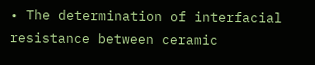• The determination of interfacial resistance between ceramic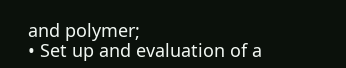and polymer;
• Set up and evaluation of a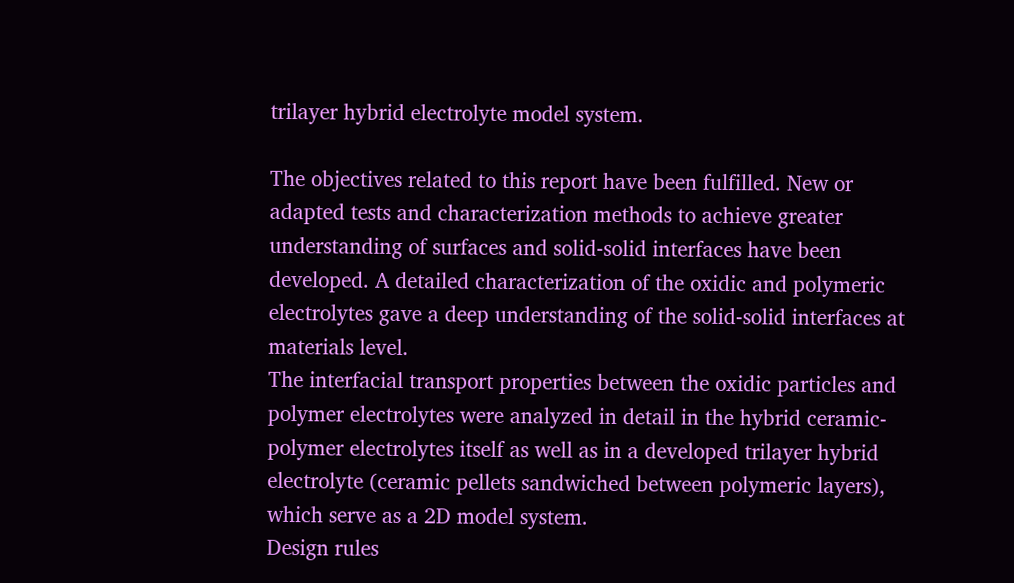trilayer hybrid electrolyte model system.

The objectives related to this report have been fulfilled. New or adapted tests and characterization methods to achieve greater understanding of surfaces and solid-solid interfaces have been developed. A detailed characterization of the oxidic and polymeric electrolytes gave a deep understanding of the solid-solid interfaces at materials level.
The interfacial transport properties between the oxidic particles and polymer electrolytes were analyzed in detail in the hybrid ceramic-polymer electrolytes itself as well as in a developed trilayer hybrid electrolyte (ceramic pellets sandwiched between polymeric layers), which serve as a 2D model system.
Design rules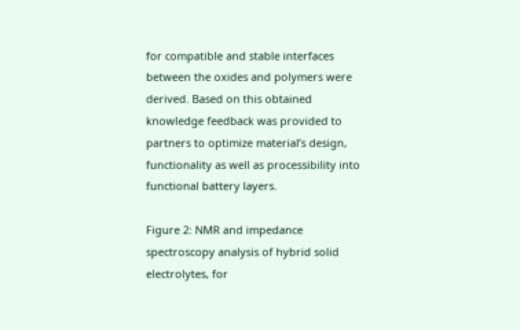for compatible and stable interfaces between the oxides and polymers were derived. Based on this obtained knowledge feedback was provided to partners to optimize material’s design, functionality as well as processibility into functional battery layers.

Figure 2: NMR and impedance spectroscopy analysis of hybrid solid electrolytes, for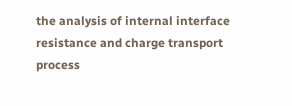the analysis of internal interface resistance and charge transport process